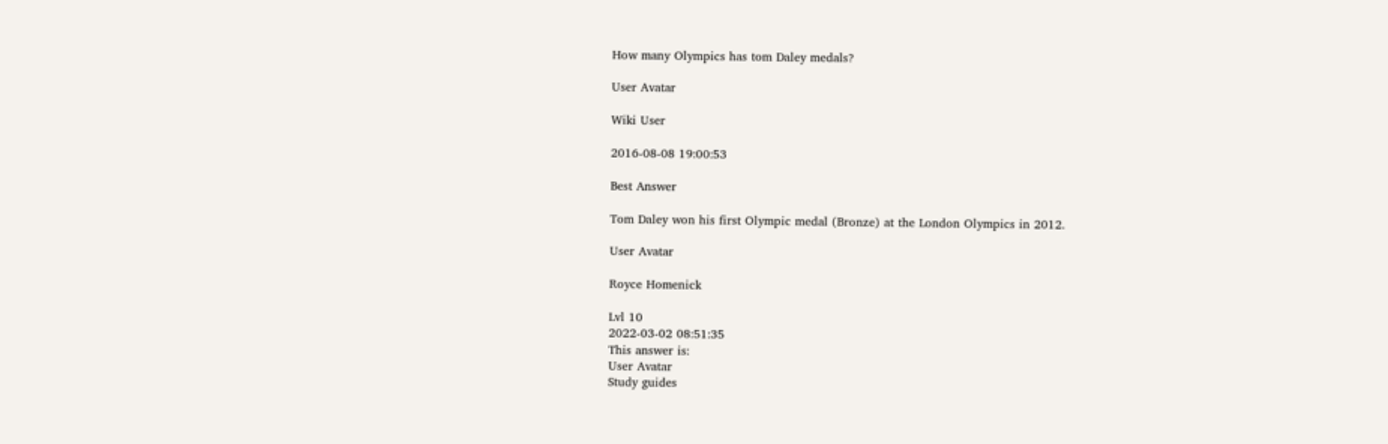How many Olympics has tom Daley medals?

User Avatar

Wiki User

2016-08-08 19:00:53

Best Answer

Tom Daley won his first Olympic medal (Bronze) at the London Olympics in 2012.

User Avatar

Royce Homenick

Lvl 10
2022-03-02 08:51:35
This answer is:
User Avatar
Study guides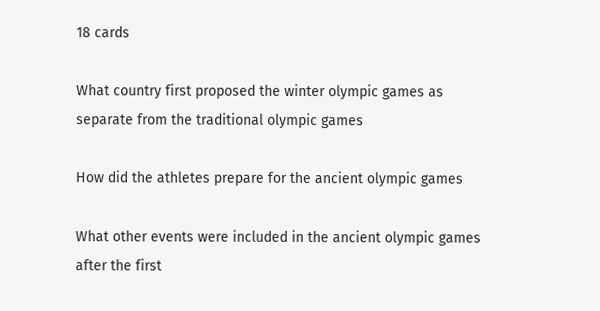18 cards

What country first proposed the winter olympic games as separate from the traditional olympic games

How did the athletes prepare for the ancient olympic games

What other events were included in the ancient olympic games after the first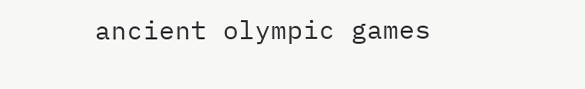ancient olympic games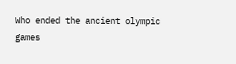Who ended the ancient olympic games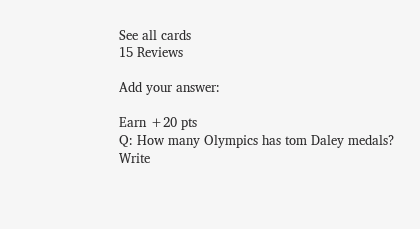See all cards
15 Reviews

Add your answer:

Earn +20 pts
Q: How many Olympics has tom Daley medals?
Write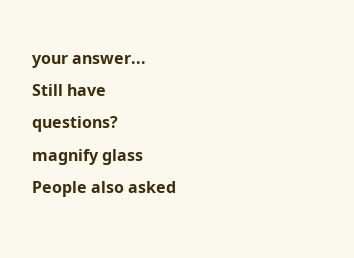your answer...
Still have questions?
magnify glass
People also asked